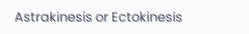Astrakinesis or Ectokinesis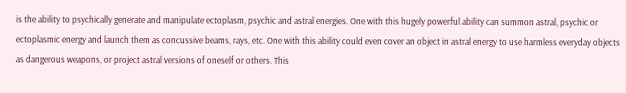is the ability to psychically generate and manipulate ectoplasm, psychic and astral energies. One with this hugely powerful ability can summon astral, psychic or ectoplasmic energy and launch them as concussive beams, rays, etc. One with this ability could even cover an object in astral energy to use harmless everyday objects as dangerous weapons, or project astral versions of oneself or others. This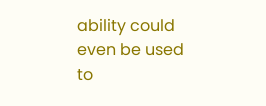ability could even be used to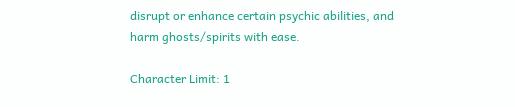disrupt or enhance certain psychic abilities, and harm ghosts/spirits with ease.

Character Limit: 1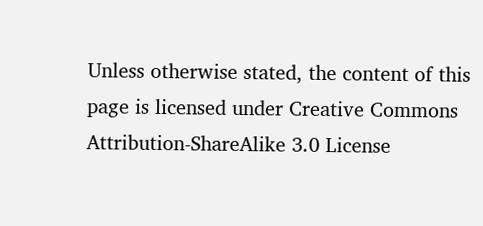Unless otherwise stated, the content of this page is licensed under Creative Commons Attribution-ShareAlike 3.0 License